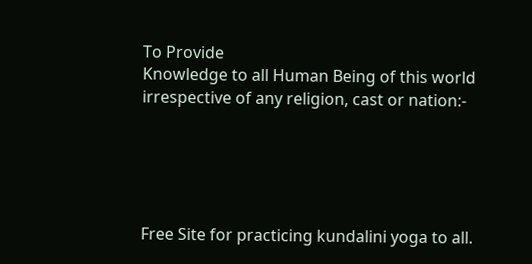To Provide
Knowledge to all Human Being of this world irrespective of any religion, cast or nation:-





Free Site for practicing kundalini yoga to all.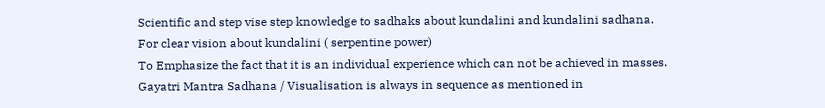Scientific and step vise step knowledge to sadhaks about kundalini and kundalini sadhana.
For clear vision about kundalini ( serpentine power)
To Emphasize the fact that it is an individual experience which can not be achieved in masses.
Gayatri Mantra Sadhana / Visualisation is always in sequence as mentioned in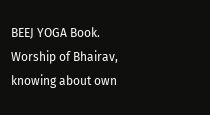BEEJ YOGA Book.
Worship of Bhairav, knowing about own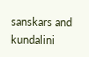sanskars and kundalini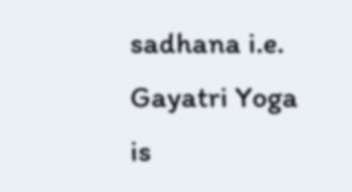sadhana i.e. Gayatri Yoga is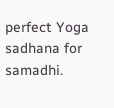perfect Yoga sadhana for samadhi.